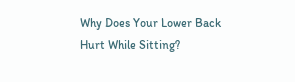Why Does Your Lower Back Hurt While Sitting?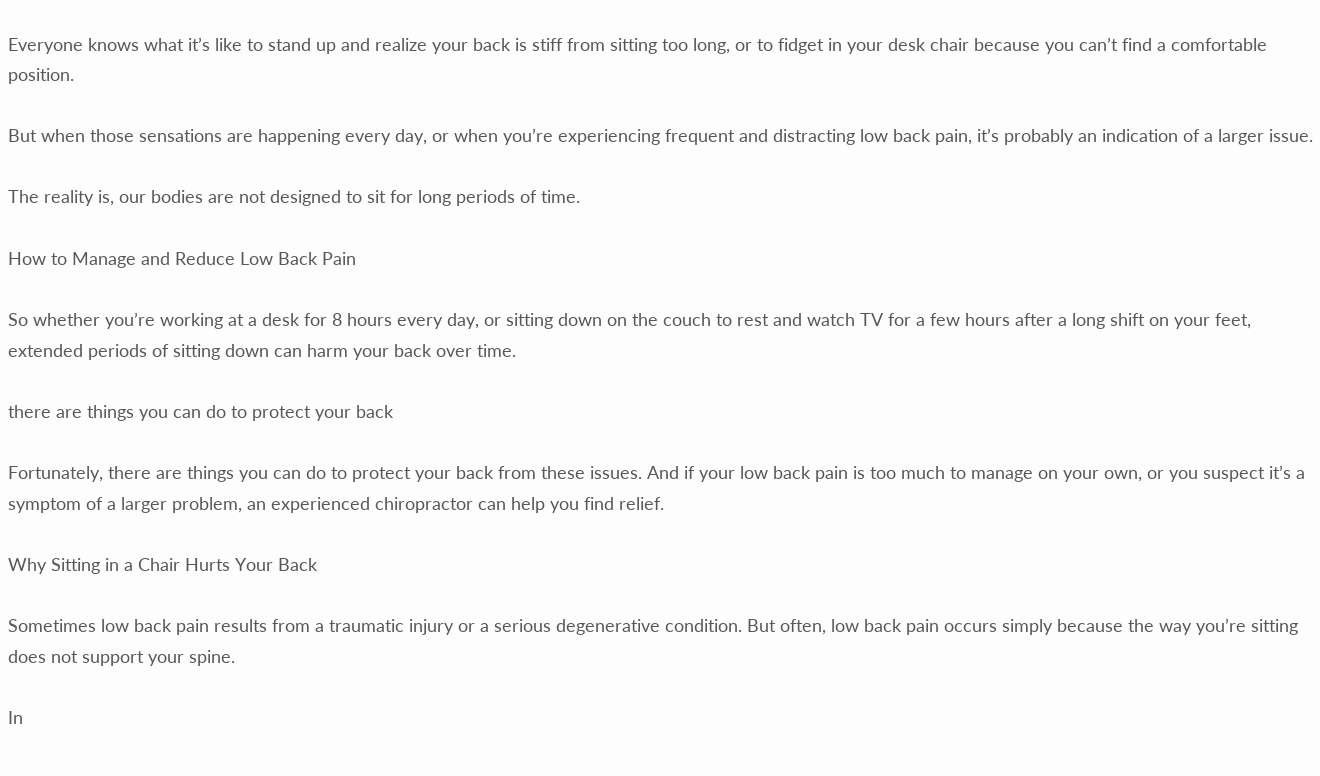Everyone knows what it’s like to stand up and realize your back is stiff from sitting too long, or to fidget in your desk chair because you can’t find a comfortable position.

But when those sensations are happening every day, or when you’re experiencing frequent and distracting low back pain, it’s probably an indication of a larger issue.

The reality is, our bodies are not designed to sit for long periods of time.

How to Manage and Reduce Low Back Pain

So whether you’re working at a desk for 8 hours every day, or sitting down on the couch to rest and watch TV for a few hours after a long shift on your feet, extended periods of sitting down can harm your back over time.

there are things you can do to protect your back

Fortunately, there are things you can do to protect your back from these issues. And if your low back pain is too much to manage on your own, or you suspect it’s a symptom of a larger problem, an experienced chiropractor can help you find relief.

Why Sitting in a Chair Hurts Your Back

Sometimes low back pain results from a traumatic injury or a serious degenerative condition. But often, low back pain occurs simply because the way you’re sitting does not support your spine.

In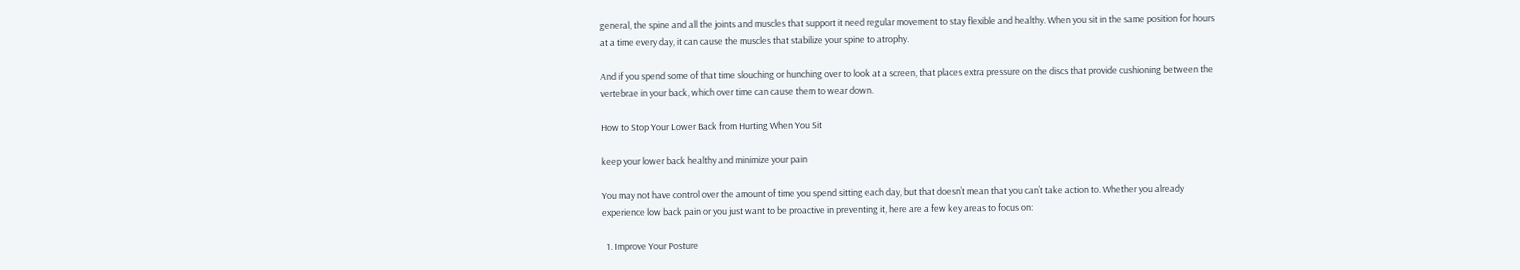general, the spine and all the joints and muscles that support it need regular movement to stay flexible and healthy. When you sit in the same position for hours at a time every day, it can cause the muscles that stabilize your spine to atrophy.

And if you spend some of that time slouching or hunching over to look at a screen, that places extra pressure on the discs that provide cushioning between the vertebrae in your back, which over time can cause them to wear down.

How to Stop Your Lower Back from Hurting When You Sit

keep your lower back healthy and minimize your pain

You may not have control over the amount of time you spend sitting each day, but that doesn’t mean that you can’t take action to. Whether you already experience low back pain or you just want to be proactive in preventing it, here are a few key areas to focus on:

  1. Improve Your Posture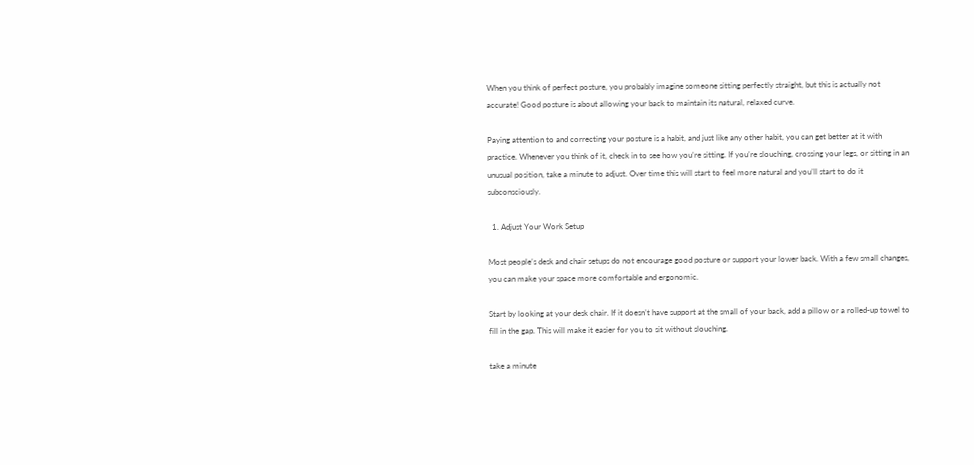When you think of perfect posture, you probably imagine someone sitting perfectly straight, but this is actually not accurate! Good posture is about allowing your back to maintain its natural, relaxed curve.

Paying attention to and correcting your posture is a habit, and just like any other habit, you can get better at it with practice. Whenever you think of it, check in to see how you’re sitting. If you’re slouching, crossing your legs, or sitting in an unusual position, take a minute to adjust. Over time this will start to feel more natural and you’ll start to do it subconsciously.

  1. Adjust Your Work Setup

Most people’s desk and chair setups do not encourage good posture or support your lower back. With a few small changes, you can make your space more comfortable and ergonomic.

Start by looking at your desk chair. If it doesn’t have support at the small of your back, add a pillow or a rolled-up towel to fill in the gap. This will make it easier for you to sit without slouching.

take a minute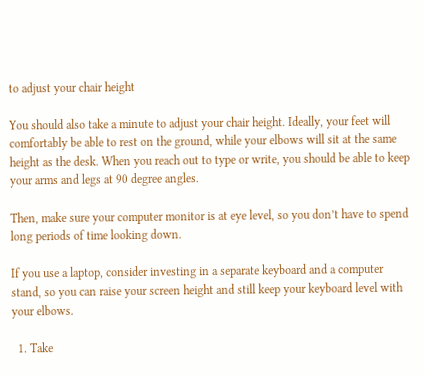to adjust your chair height

You should also take a minute to adjust your chair height. Ideally, your feet will comfortably be able to rest on the ground, while your elbows will sit at the same height as the desk. When you reach out to type or write, you should be able to keep your arms and legs at 90 degree angles.

Then, make sure your computer monitor is at eye level, so you don’t have to spend long periods of time looking down.

If you use a laptop, consider investing in a separate keyboard and a computer stand, so you can raise your screen height and still keep your keyboard level with your elbows.

  1. Take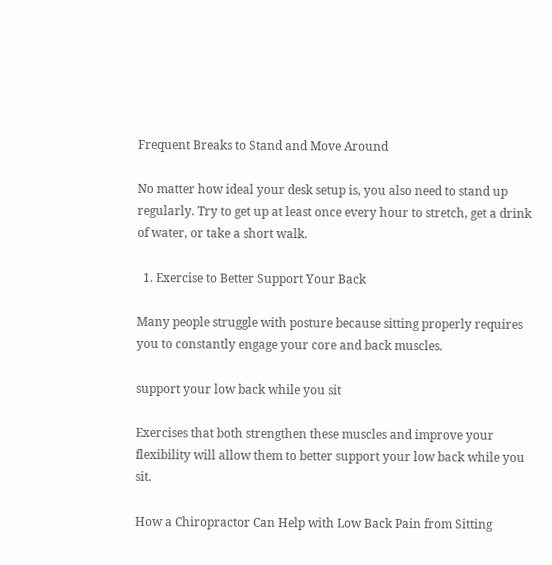Frequent Breaks to Stand and Move Around

No matter how ideal your desk setup is, you also need to stand up regularly. Try to get up at least once every hour to stretch, get a drink of water, or take a short walk.

  1. Exercise to Better Support Your Back

Many people struggle with posture because sitting properly requires you to constantly engage your core and back muscles.

support your low back while you sit

Exercises that both strengthen these muscles and improve your flexibility will allow them to better support your low back while you sit.

How a Chiropractor Can Help with Low Back Pain from Sitting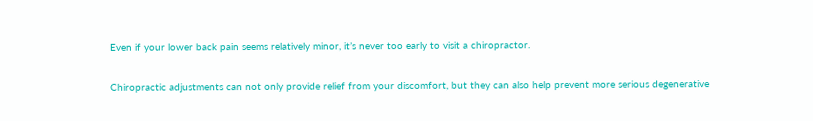Even if your lower back pain seems relatively minor, it’s never too early to visit a chiropractor.

Chiropractic adjustments can not only provide relief from your discomfort, but they can also help prevent more serious degenerative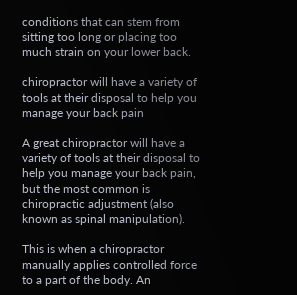conditions that can stem from sitting too long or placing too much strain on your lower back.

chiropractor will have a variety of tools at their disposal to help you manage your back pain

A great chiropractor will have a variety of tools at their disposal to help you manage your back pain, but the most common is chiropractic adjustment (also known as spinal manipulation).

This is when a chiropractor manually applies controlled force to a part of the body. An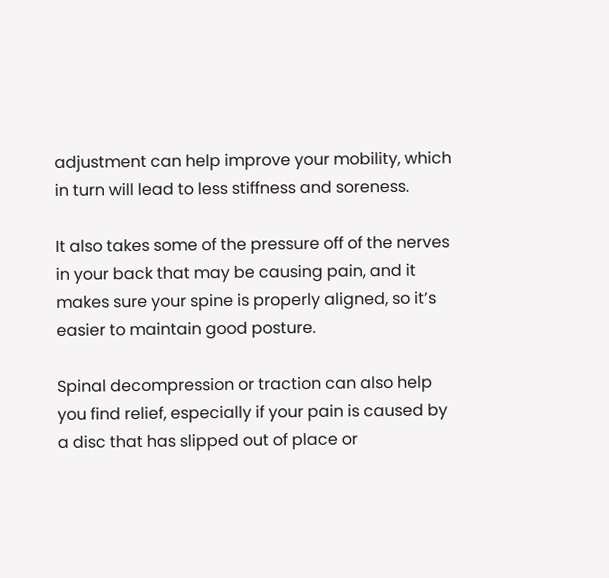adjustment can help improve your mobility, which in turn will lead to less stiffness and soreness.

It also takes some of the pressure off of the nerves in your back that may be causing pain, and it makes sure your spine is properly aligned, so it’s easier to maintain good posture.

Spinal decompression or traction can also help you find relief, especially if your pain is caused by a disc that has slipped out of place or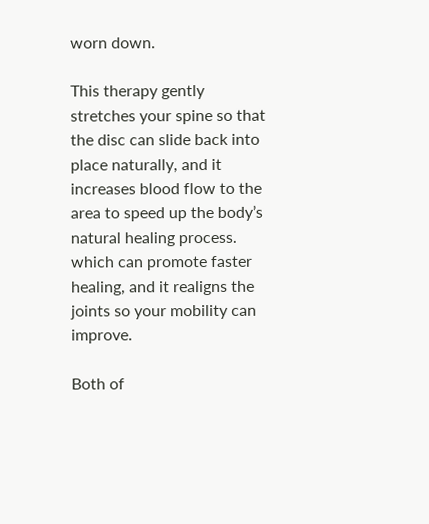worn down.

This therapy gently stretches your spine so that the disc can slide back into place naturally, and it increases blood flow to the area to speed up the body’s natural healing process. which can promote faster healing, and it realigns the joints so your mobility can improve.

Both of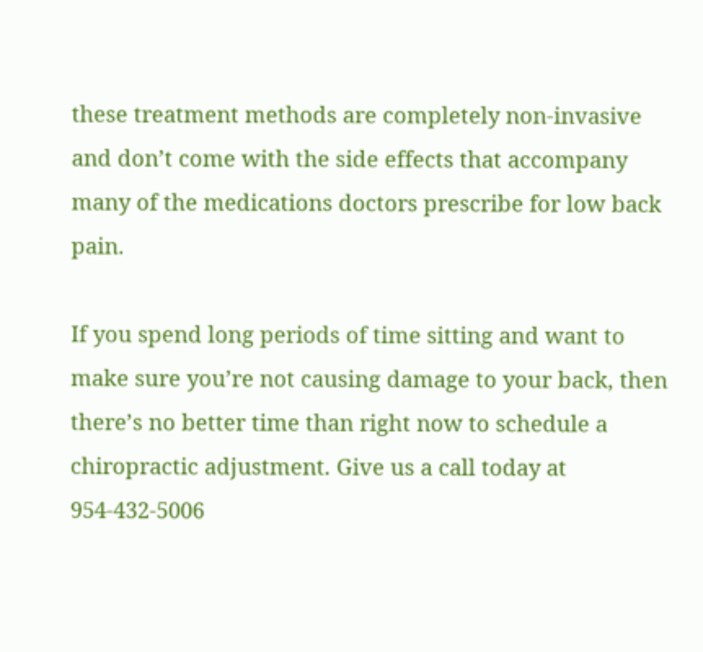these treatment methods are completely non-invasive and don’t come with the side effects that accompany many of the medications doctors prescribe for low back pain.

If you spend long periods of time sitting and want to make sure you’re not causing damage to your back, then there’s no better time than right now to schedule a chiropractic adjustment. Give us a call today at 954-432-5006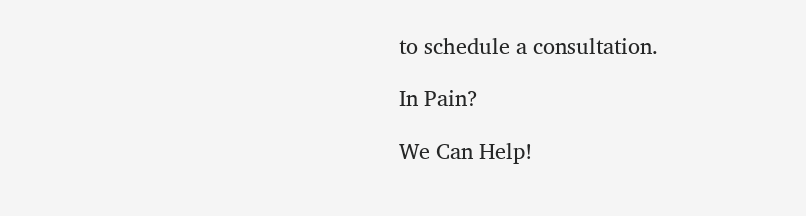to schedule a consultation.

In Pain?

We Can Help!